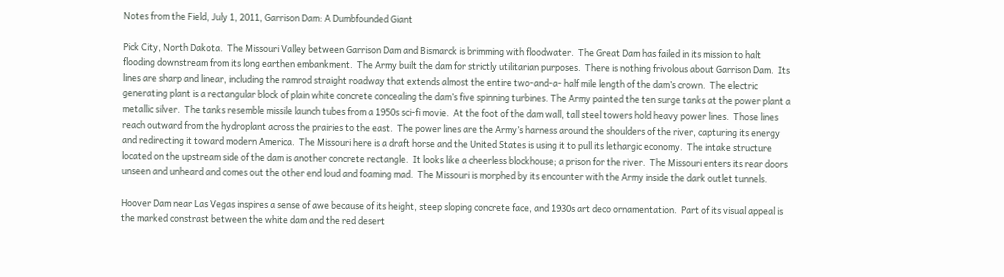Notes from the Field, July 1, 2011, Garrison Dam: A Dumbfounded Giant

Pick City, North Dakota.  The Missouri Valley between Garrison Dam and Bismarck is brimming with floodwater.  The Great Dam has failed in its mission to halt flooding downstream from its long earthen embankment.  The Army built the dam for strictly utilitarian purposes.  There is nothing frivolous about Garrison Dam.  Its lines are sharp and linear, including the ramrod straight roadway that extends almost the entire two-and-a- half mile length of the dam’s crown.  The electric generating plant is a rectangular block of plain white concrete concealing the dam’s five spinning turbines. The Army painted the ten surge tanks at the power plant a metallic silver.  The tanks resemble missile launch tubes from a 1950s sci-fi movie.  At the foot of the dam wall, tall steel towers hold heavy power lines.  Those lines reach outward from the hydroplant across the prairies to the east.  The power lines are the Army’s harness around the shoulders of the river, capturing its energy and redirecting it toward modern America.  The Missouri here is a draft horse and the United States is using it to pull its lethargic economy.  The intake structure located on the upstream side of the dam is another concrete rectangle.  It looks like a cheerless blockhouse; a prison for the river.  The Missouri enters its rear doors unseen and unheard and comes out the other end loud and foaming mad.  The Missouri is morphed by its encounter with the Army inside the dark outlet tunnels.

Hoover Dam near Las Vegas inspires a sense of awe because of its height, steep sloping concrete face, and 1930s art deco ornamentation.  Part of its visual appeal is the marked constrast between the white dam and the red desert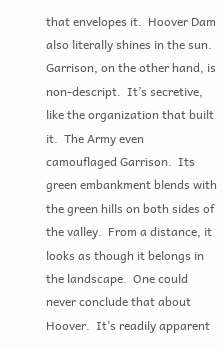that envelopes it.  Hoover Dam also literally shines in the sun.  Garrison, on the other hand, is non-descript.  It’s secretive, like the organization that built it.  The Army even camouflaged Garrison.  Its green embankment blends with the green hills on both sides of the valley.  From a distance, it looks as though it belongs in the landscape.  One could never conclude that about Hoover.  It’s readily apparent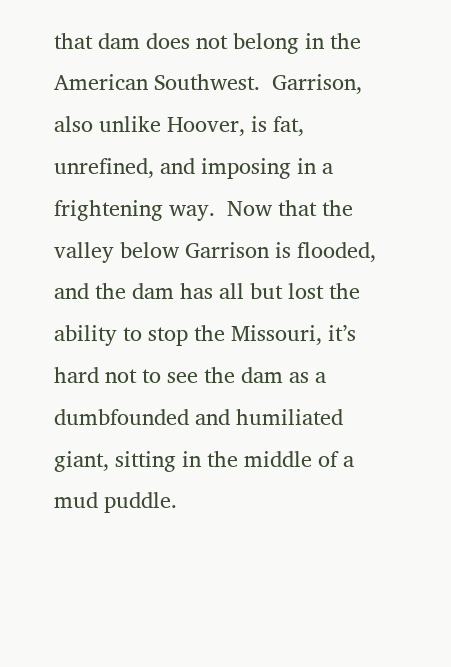that dam does not belong in the American Southwest.  Garrison, also unlike Hoover, is fat, unrefined, and imposing in a frightening way.  Now that the valley below Garrison is flooded, and the dam has all but lost the ability to stop the Missouri, it’s hard not to see the dam as a dumbfounded and humiliated giant, sitting in the middle of a mud puddle.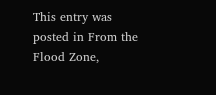This entry was posted in From the Flood Zone,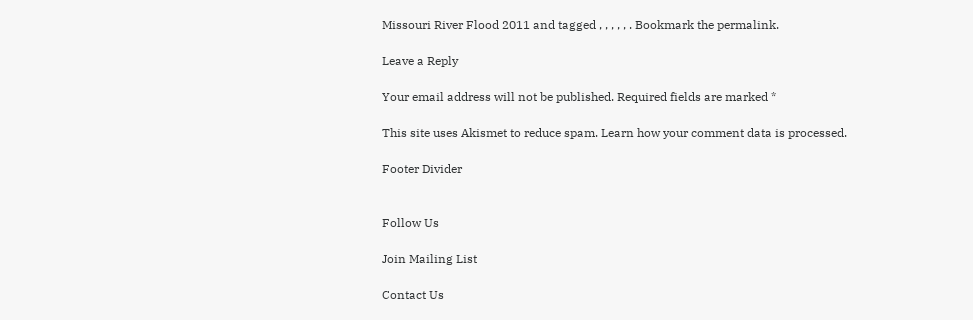Missouri River Flood 2011 and tagged , , , , , . Bookmark the permalink.

Leave a Reply

Your email address will not be published. Required fields are marked *

This site uses Akismet to reduce spam. Learn how your comment data is processed.

Footer Divider


Follow Us

Join Mailing List

Contact Us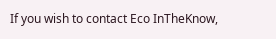If you wish to contact Eco InTheKnow,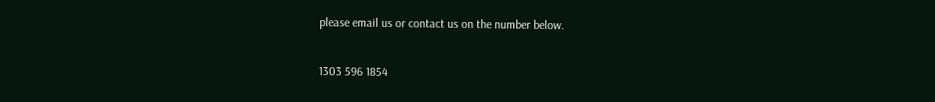please email us or contact us on the number below.

1303 596 1854